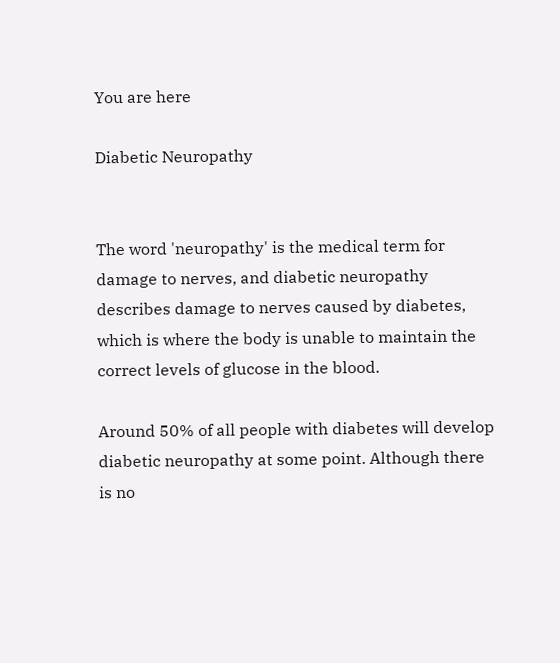You are here

Diabetic Neuropathy


The word 'neuropathy' is the medical term for damage to nerves, and diabetic neuropathy describes damage to nerves caused by diabetes, which is where the body is unable to maintain the correct levels of glucose in the blood.

Around 50% of all people with diabetes will develop diabetic neuropathy at some point. Although there is no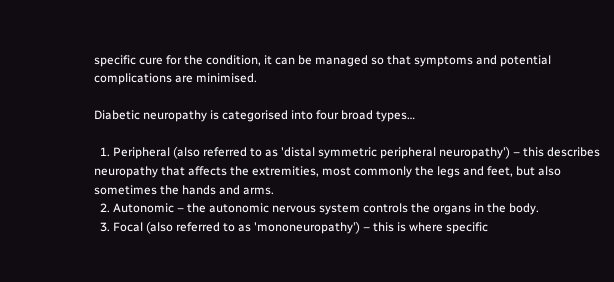specific cure for the condition, it can be managed so that symptoms and potential complications are minimised.

Diabetic neuropathy is categorised into four broad types…

  1. Peripheral (also referred to as 'distal symmetric peripheral neuropathy') – this describes neuropathy that affects the extremities, most commonly the legs and feet, but also sometimes the hands and arms.
  2. Autonomic – the autonomic nervous system controls the organs in the body.
  3. Focal (also referred to as 'mononeuropathy') – this is where specific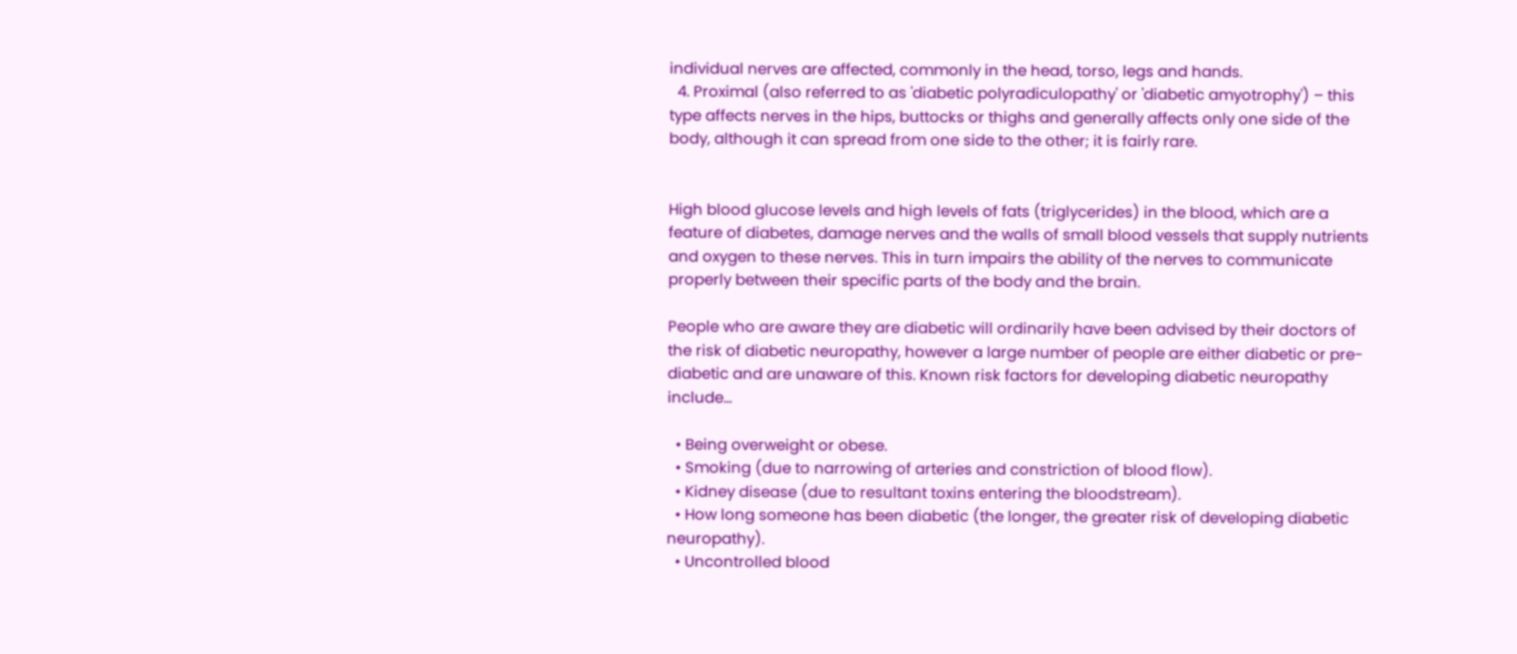individual nerves are affected, commonly in the head, torso, legs and hands.
  4. Proximal (also referred to as 'diabetic polyradiculopathy' or 'diabetic amyotrophy') – this type affects nerves in the hips, buttocks or thighs and generally affects only one side of the body, although it can spread from one side to the other; it is fairly rare.


High blood glucose levels and high levels of fats (triglycerides) in the blood, which are a feature of diabetes, damage nerves and the walls of small blood vessels that supply nutrients and oxygen to these nerves. This in turn impairs the ability of the nerves to communicate properly between their specific parts of the body and the brain.

People who are aware they are diabetic will ordinarily have been advised by their doctors of the risk of diabetic neuropathy, however a large number of people are either diabetic or pre-diabetic and are unaware of this. Known risk factors for developing diabetic neuropathy include…

  • Being overweight or obese.
  • Smoking (due to narrowing of arteries and constriction of blood flow).
  • Kidney disease (due to resultant toxins entering the bloodstream).
  • How long someone has been diabetic (the longer, the greater risk of developing diabetic neuropathy).
  • Uncontrolled blood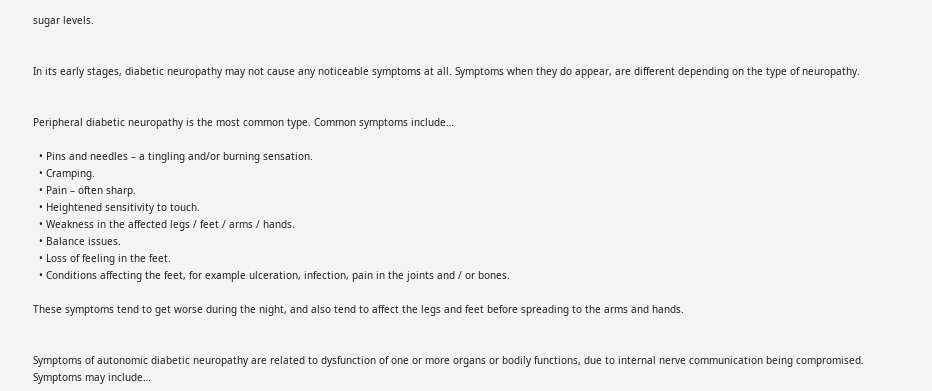sugar levels.


In its early stages, diabetic neuropathy may not cause any noticeable symptoms at all. Symptoms when they do appear, are different depending on the type of neuropathy.


Peripheral diabetic neuropathy is the most common type. Common symptoms include…

  • Pins and needles – a tingling and/or burning sensation.
  • Cramping.
  • Pain – often sharp.
  • Heightened sensitivity to touch.
  • Weakness in the affected legs / feet / arms / hands.
  • Balance issues.
  • Loss of feeling in the feet.
  • Conditions affecting the feet, for example ulceration, infection, pain in the joints and / or bones.

These symptoms tend to get worse during the night, and also tend to affect the legs and feet before spreading to the arms and hands.


Symptoms of autonomic diabetic neuropathy are related to dysfunction of one or more organs or bodily functions, due to internal nerve communication being compromised. Symptoms may include…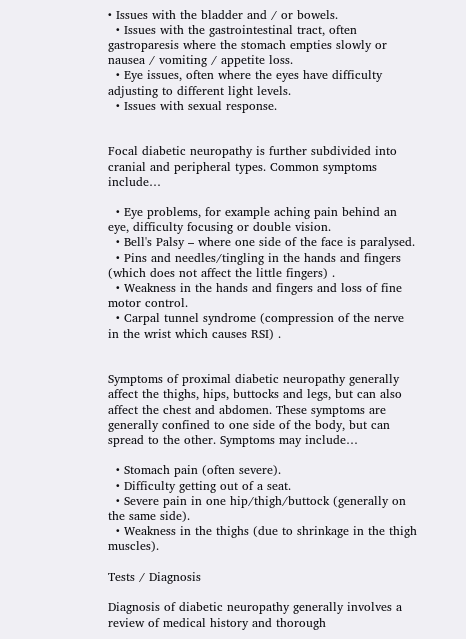• Issues with the bladder and / or bowels.
  • Issues with the gastrointestinal tract, often gastroparesis where the stomach empties slowly or nausea / vomiting / appetite loss.
  • Eye issues, often where the eyes have difficulty adjusting to different light levels.
  • Issues with sexual response.


Focal diabetic neuropathy is further subdivided into cranial and peripheral types. Common symptoms include…

  • Eye problems, for example aching pain behind an eye, difficulty focusing or double vision.
  • Bell's Palsy – where one side of the face is paralysed.
  • Pins and needles/tingling in the hands and fingers (which does not affect the little fingers) .
  • Weakness in the hands and fingers and loss of fine motor control.
  • Carpal tunnel syndrome (compression of the nerve in the wrist which causes RSI) .


Symptoms of proximal diabetic neuropathy generally affect the thighs, hips, buttocks and legs, but can also affect the chest and abdomen. These symptoms are generally confined to one side of the body, but can spread to the other. Symptoms may include…

  • Stomach pain (often severe).
  • Difficulty getting out of a seat.
  • Severe pain in one hip/thigh/buttock (generally on the same side).
  • Weakness in the thighs (due to shrinkage in the thigh muscles).

Tests / Diagnosis

Diagnosis of diabetic neuropathy generally involves a review of medical history and thorough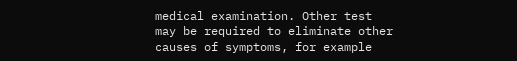medical examination. Other test may be required to eliminate other causes of symptoms, for example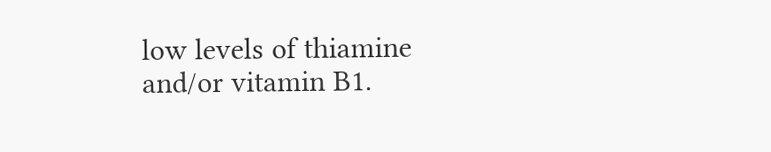low levels of thiamine and/or vitamin B1.